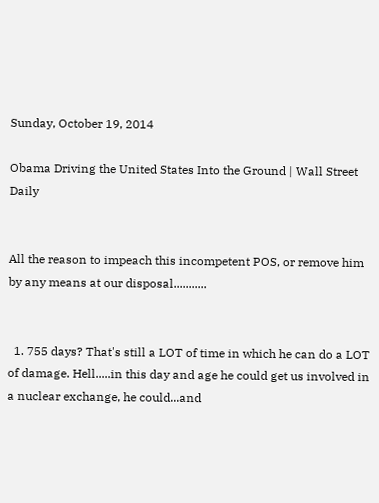Sunday, October 19, 2014

Obama Driving the United States Into the Ground | Wall Street Daily


All the reason to impeach this incompetent POS, or remove him by any means at our disposal...........


  1. 755 days? That's still a LOT of time in which he can do a LOT of damage. Hell.....in this day and age he could get us involved in a nuclear exchange, he could...and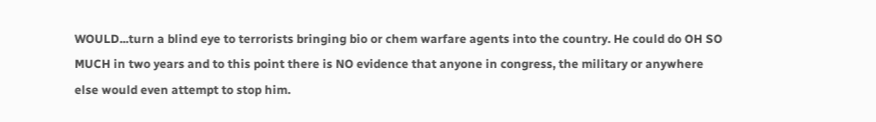WOULD...turn a blind eye to terrorists bringing bio or chem warfare agents into the country. He could do OH SO MUCH in two years and to this point there is NO evidence that anyone in congress, the military or anywhere else would even attempt to stop him.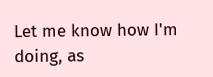Let me know how I'm doing, as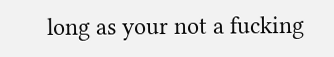long as your not a fucking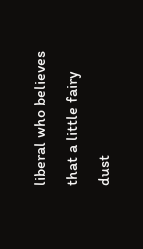liberal who believes that a little fairy dust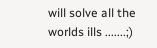will solve all the worlds ills .......;)